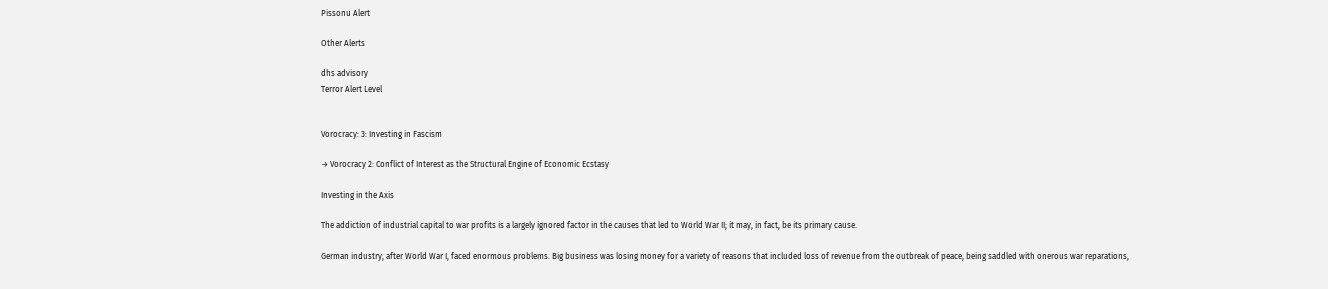Pissonu Alert

Other Alerts

dhs advisory
Terror Alert Level


Vorocracy: 3: Investing in Fascism

→ Vorocracy 2: Conflict of Interest as the Structural Engine of Economic Ecstasy

Investing in the Axis

The addiction of industrial capital to war profits is a largely ignored factor in the causes that led to World War II; it may, in fact, be its primary cause.

German industry, after World War I, faced enormous problems. Big business was losing money for a variety of reasons that included loss of revenue from the outbreak of peace, being saddled with onerous war reparations,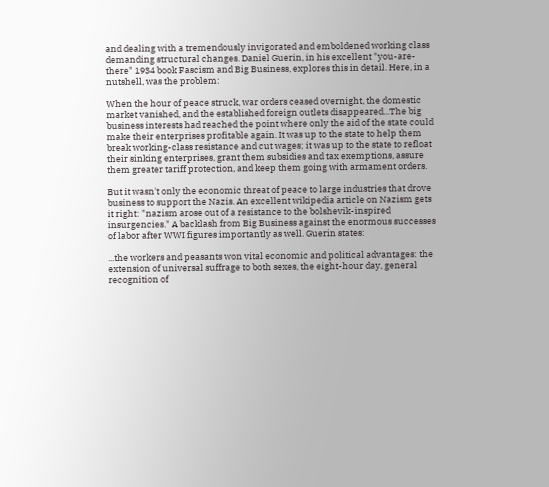and dealing with a tremendously invigorated and emboldened working class demanding structural changes. Daniel Guerin, in his excellent "you-are-there" 1934 book Fascism and Big Business, explores this in detail. Here, in a nutshell, was the problem:

When the hour of peace struck, war orders ceased overnight, the domestic market vanished, and the established foreign outlets disappeared...The big business interests had reached the point where only the aid of the state could make their enterprises profitable again. It was up to the state to help them break working-class resistance and cut wages; it was up to the state to refloat their sinking enterprises, grant them subsidies and tax exemptions, assure them greater tariff protection, and keep them going with armament orders.

But it wasn't only the economic threat of peace to large industries that drove business to support the Nazis. An excellent wikipedia article on Nazism gets it right: "nazism arose out of a resistance to the bolshevik-inspired insurgencies." A backlash from Big Business against the enormous successes of labor after WWI figures importantly as well. Guerin states:

...the workers and peasants won vital economic and political advantages: the extension of universal suffrage to both sexes, the eight-hour day, general recognition of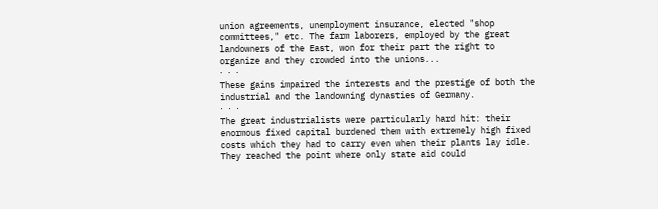union agreements, unemployment insurance, elected "shop committees," etc. The farm laborers, employed by the great landowners of the East, won for their part the right to organize and they crowded into the unions...
⋅ ⋅ ⋅
These gains impaired the interests and the prestige of both the industrial and the landowning dynasties of Germany.
⋅ ⋅ ⋅
The great industrialists were particularly hard hit: their enormous fixed capital burdened them with extremely high fixed costs which they had to carry even when their plants lay idle. They reached the point where only state aid could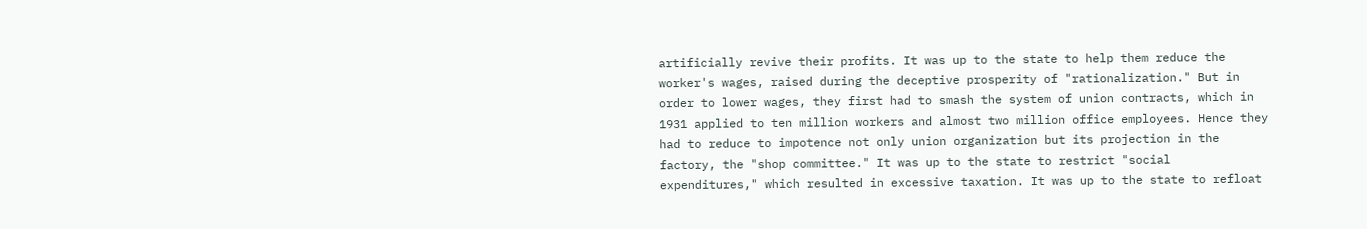artificially revive their profits. It was up to the state to help them reduce the worker's wages, raised during the deceptive prosperity of "rationalization." But in order to lower wages, they first had to smash the system of union contracts, which in 1931 applied to ten million workers and almost two million office employees. Hence they had to reduce to impotence not only union organization but its projection in the factory, the "shop committee." It was up to the state to restrict "social expenditures," which resulted in excessive taxation. It was up to the state to refloat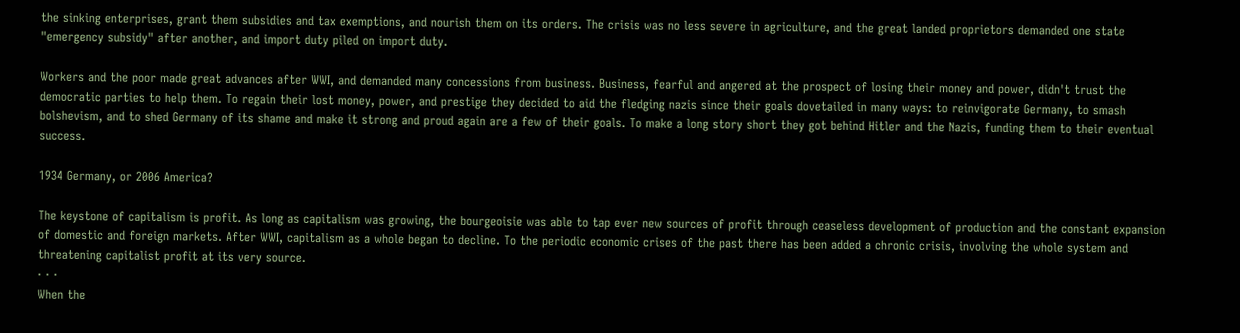the sinking enterprises, grant them subsidies and tax exemptions, and nourish them on its orders. The crisis was no less severe in agriculture, and the great landed proprietors demanded one state "emergency subsidy" after another, and import duty piled on import duty.

Workers and the poor made great advances after WWI, and demanded many concessions from business. Business, fearful and angered at the prospect of losing their money and power, didn't trust the democratic parties to help them. To regain their lost money, power, and prestige they decided to aid the fledging nazis since their goals dovetailed in many ways: to reinvigorate Germany, to smash bolshevism, and to shed Germany of its shame and make it strong and proud again are a few of their goals. To make a long story short they got behind Hitler and the Nazis, funding them to their eventual success.

1934 Germany, or 2006 America?

The keystone of capitalism is profit. As long as capitalism was growing, the bourgeoisie was able to tap ever new sources of profit through ceaseless development of production and the constant expansion of domestic and foreign markets. After WWI, capitalism as a whole began to decline. To the periodic economic crises of the past there has been added a chronic crisis, involving the whole system and threatening capitalist profit at its very source.
⋅ ⋅ ⋅
When the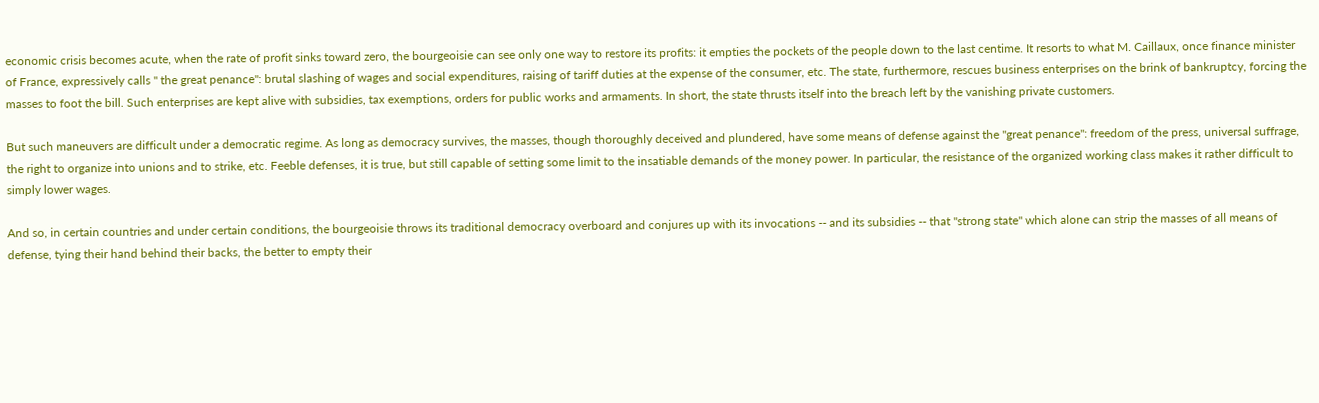economic crisis becomes acute, when the rate of profit sinks toward zero, the bourgeoisie can see only one way to restore its profits: it empties the pockets of the people down to the last centime. It resorts to what M. Caillaux, once finance minister of France, expressively calls " the great penance": brutal slashing of wages and social expenditures, raising of tariff duties at the expense of the consumer, etc. The state, furthermore, rescues business enterprises on the brink of bankruptcy, forcing the masses to foot the bill. Such enterprises are kept alive with subsidies, tax exemptions, orders for public works and armaments. In short, the state thrusts itself into the breach left by the vanishing private customers.

But such maneuvers are difficult under a democratic regime. As long as democracy survives, the masses, though thoroughly deceived and plundered, have some means of defense against the "great penance": freedom of the press, universal suffrage, the right to organize into unions and to strike, etc. Feeble defenses, it is true, but still capable of setting some limit to the insatiable demands of the money power. In particular, the resistance of the organized working class makes it rather difficult to simply lower wages.

And so, in certain countries and under certain conditions, the bourgeoisie throws its traditional democracy overboard and conjures up with its invocations -- and its subsidies -- that "strong state" which alone can strip the masses of all means of defense, tying their hand behind their backs, the better to empty their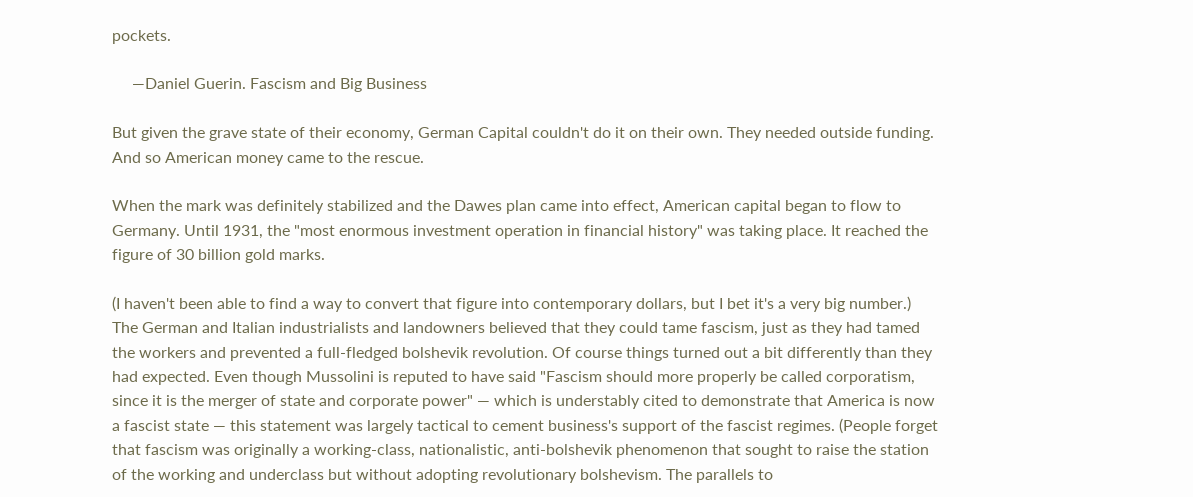pockets.

     —Daniel Guerin. Fascism and Big Business

But given the grave state of their economy, German Capital couldn't do it on their own. They needed outside funding. And so American money came to the rescue.

When the mark was definitely stabilized and the Dawes plan came into effect, American capital began to flow to Germany. Until 1931, the "most enormous investment operation in financial history" was taking place. It reached the figure of 30 billion gold marks.

(I haven't been able to find a way to convert that figure into contemporary dollars, but I bet it's a very big number.)
The German and Italian industrialists and landowners believed that they could tame fascism, just as they had tamed the workers and prevented a full-fledged bolshevik revolution. Of course things turned out a bit differently than they had expected. Even though Mussolini is reputed to have said "Fascism should more properly be called corporatism, since it is the merger of state and corporate power" — which is understably cited to demonstrate that America is now a fascist state — this statement was largely tactical to cement business's support of the fascist regimes. (People forget that fascism was originally a working-class, nationalistic, anti-bolshevik phenomenon that sought to raise the station of the working and underclass but without adopting revolutionary bolshevism. The parallels to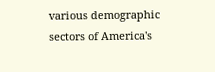various demographic sectors of America's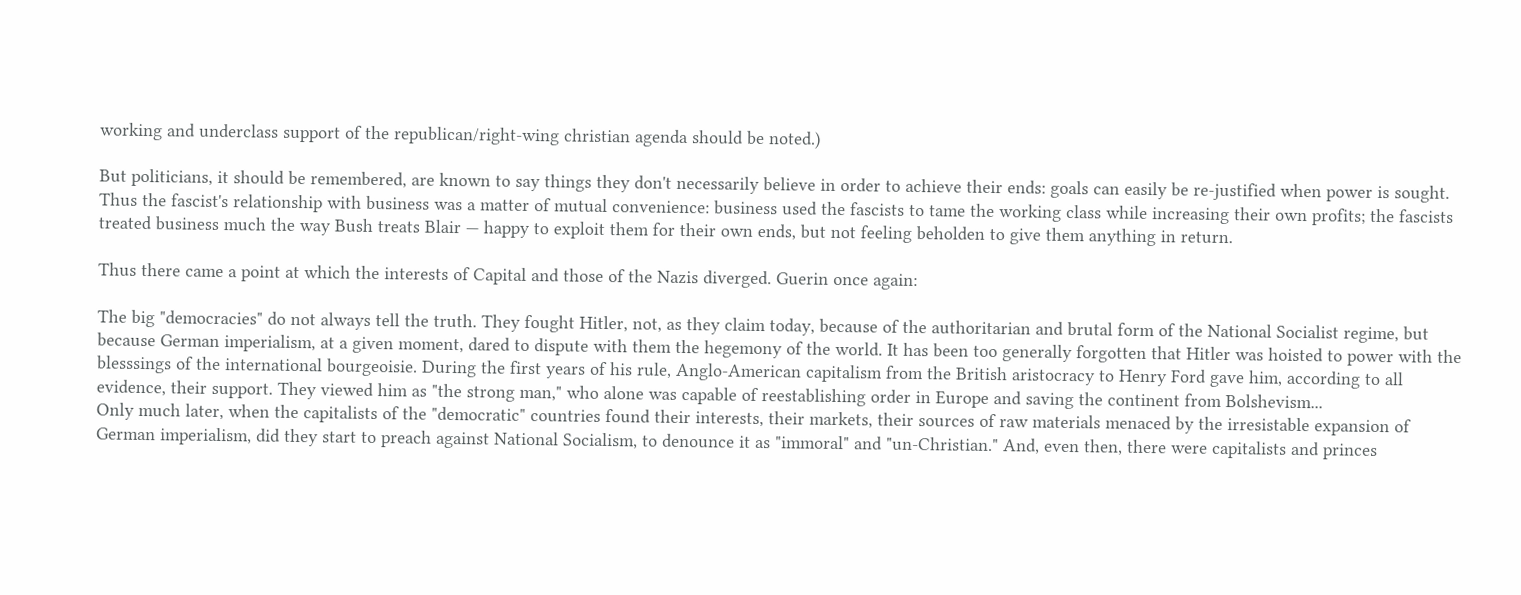working and underclass support of the republican/right-wing christian agenda should be noted.)

But politicians, it should be remembered, are known to say things they don't necessarily believe in order to achieve their ends: goals can easily be re-justified when power is sought. Thus the fascist's relationship with business was a matter of mutual convenience: business used the fascists to tame the working class while increasing their own profits; the fascists treated business much the way Bush treats Blair — happy to exploit them for their own ends, but not feeling beholden to give them anything in return.

Thus there came a point at which the interests of Capital and those of the Nazis diverged. Guerin once again:

The big "democracies" do not always tell the truth. They fought Hitler, not, as they claim today, because of the authoritarian and brutal form of the National Socialist regime, but because German imperialism, at a given moment, dared to dispute with them the hegemony of the world. It has been too generally forgotten that Hitler was hoisted to power with the blesssings of the international bourgeoisie. During the first years of his rule, Anglo-American capitalism from the British aristocracy to Henry Ford gave him, according to all evidence, their support. They viewed him as "the strong man," who alone was capable of reestablishing order in Europe and saving the continent from Bolshevism...
Only much later, when the capitalists of the "democratic" countries found their interests, their markets, their sources of raw materials menaced by the irresistable expansion of German imperialism, did they start to preach against National Socialism, to denounce it as "immoral" and "un-Christian." And, even then, there were capitalists and princes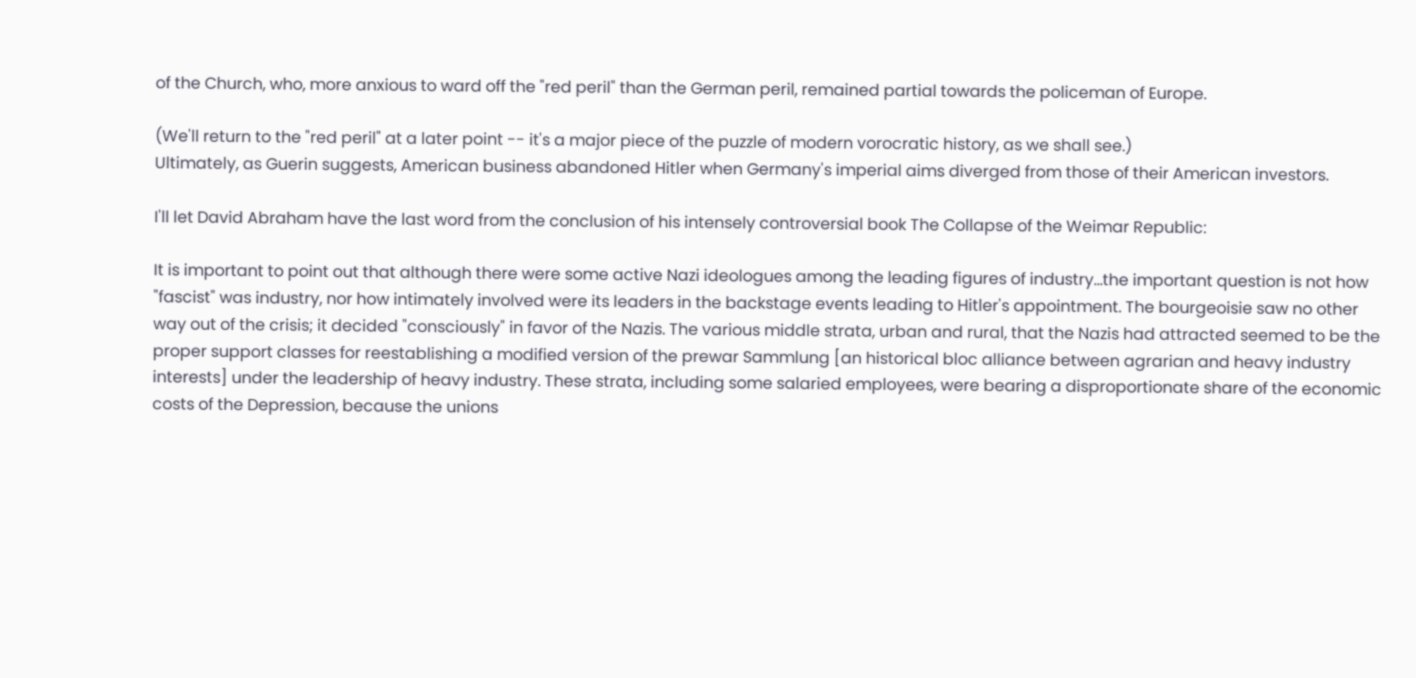of the Church, who, more anxious to ward off the "red peril" than the German peril, remained partial towards the policeman of Europe.

(We'll return to the "red peril" at a later point -- it's a major piece of the puzzle of modern vorocratic history, as we shall see.)
Ultimately, as Guerin suggests, American business abandoned Hitler when Germany's imperial aims diverged from those of their American investors.

I'll let David Abraham have the last word from the conclusion of his intensely controversial book The Collapse of the Weimar Republic:

It is important to point out that although there were some active Nazi ideologues among the leading figures of industry...the important question is not how "fascist" was industry, nor how intimately involved were its leaders in the backstage events leading to Hitler's appointment. The bourgeoisie saw no other way out of the crisis; it decided "consciously" in favor of the Nazis. The various middle strata, urban and rural, that the Nazis had attracted seemed to be the proper support classes for reestablishing a modified version of the prewar Sammlung [an historical bloc alliance between agrarian and heavy industry interests] under the leadership of heavy industry. These strata, including some salaried employees, were bearing a disproportionate share of the economic costs of the Depression, because the unions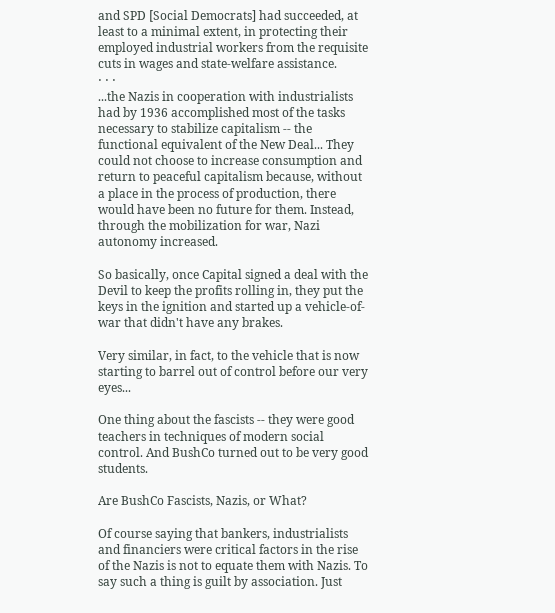and SPD [Social Democrats] had succeeded, at least to a minimal extent, in protecting their employed industrial workers from the requisite cuts in wages and state-welfare assistance.
⋅ ⋅ ⋅
...the Nazis in cooperation with industrialists had by 1936 accomplished most of the tasks necessary to stabilize capitalism -- the functional equivalent of the New Deal... They could not choose to increase consumption and return to peaceful capitalism because, without a place in the process of production, there would have been no future for them. Instead, through the mobilization for war, Nazi autonomy increased.

So basically, once Capital signed a deal with the Devil to keep the profits rolling in, they put the keys in the ignition and started up a vehicle-of-war that didn't have any brakes.

Very similar, in fact, to the vehicle that is now starting to barrel out of control before our very eyes...

One thing about the fascists -- they were good teachers in techniques of modern social control. And BushCo turned out to be very good students.

Are BushCo Fascists, Nazis, or What?

Of course saying that bankers, industrialists and financiers were critical factors in the rise of the Nazis is not to equate them with Nazis. To say such a thing is guilt by association. Just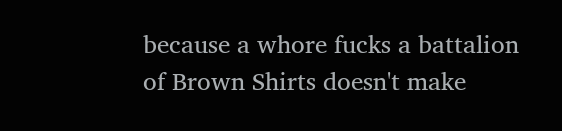because a whore fucks a battalion of Brown Shirts doesn't make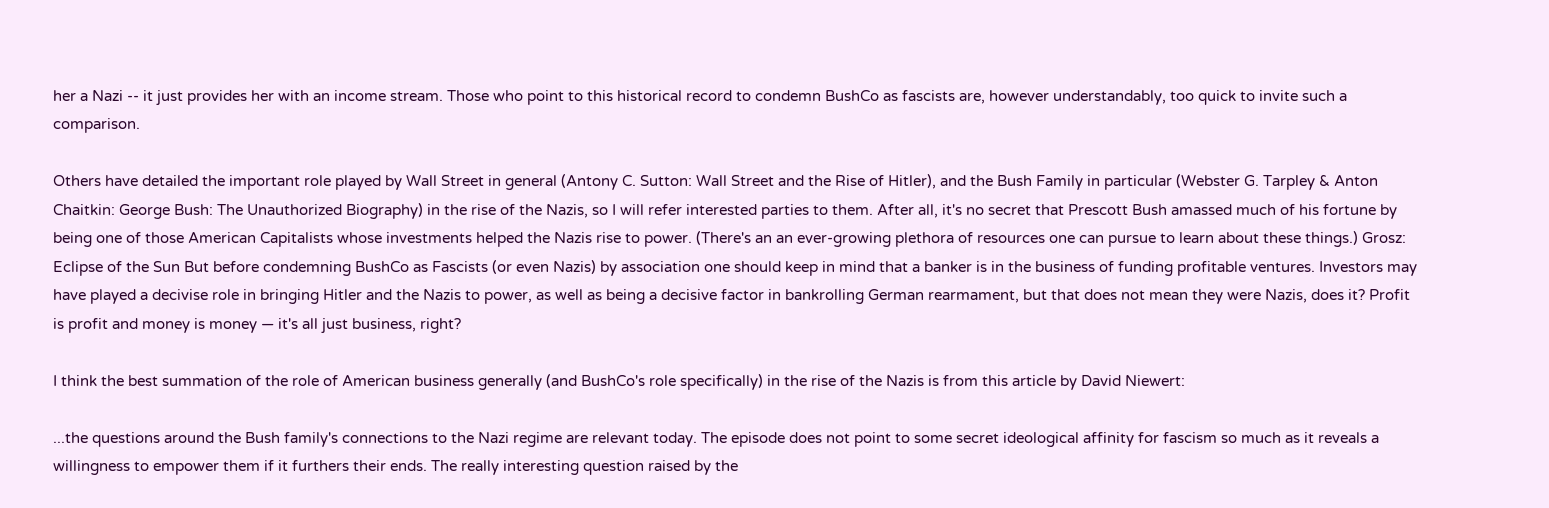her a Nazi -- it just provides her with an income stream. Those who point to this historical record to condemn BushCo as fascists are, however understandably, too quick to invite such a comparison.

Others have detailed the important role played by Wall Street in general (Antony C. Sutton: Wall Street and the Rise of Hitler), and the Bush Family in particular (Webster G. Tarpley & Anton Chaitkin: George Bush: The Unauthorized Biography) in the rise of the Nazis, so I will refer interested parties to them. After all, it's no secret that Prescott Bush amassed much of his fortune by being one of those American Capitalists whose investments helped the Nazis rise to power. (There's an an ever-growing plethora of resources one can pursue to learn about these things.) Grosz: Eclipse of the Sun But before condemning BushCo as Fascists (or even Nazis) by association one should keep in mind that a banker is in the business of funding profitable ventures. Investors may have played a decivise role in bringing Hitler and the Nazis to power, as well as being a decisive factor in bankrolling German rearmament, but that does not mean they were Nazis, does it? Profit is profit and money is money — it's all just business, right?

I think the best summation of the role of American business generally (and BushCo's role specifically) in the rise of the Nazis is from this article by David Niewert:

...the questions around the Bush family's connections to the Nazi regime are relevant today. The episode does not point to some secret ideological affinity for fascism so much as it reveals a willingness to empower them if it furthers their ends. The really interesting question raised by the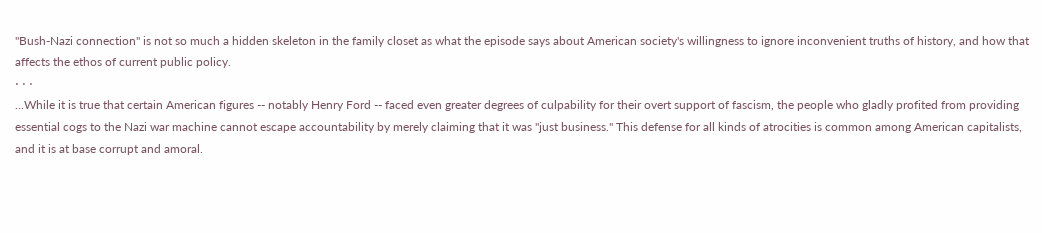"Bush-Nazi connection" is not so much a hidden skeleton in the family closet as what the episode says about American society's willingness to ignore inconvenient truths of history, and how that affects the ethos of current public policy.
⋅ ⋅ ⋅
...While it is true that certain American figures -- notably Henry Ford -- faced even greater degrees of culpability for their overt support of fascism, the people who gladly profited from providing essential cogs to the Nazi war machine cannot escape accountability by merely claiming that it was "just business." This defense for all kinds of atrocities is common among American capitalists, and it is at base corrupt and amoral.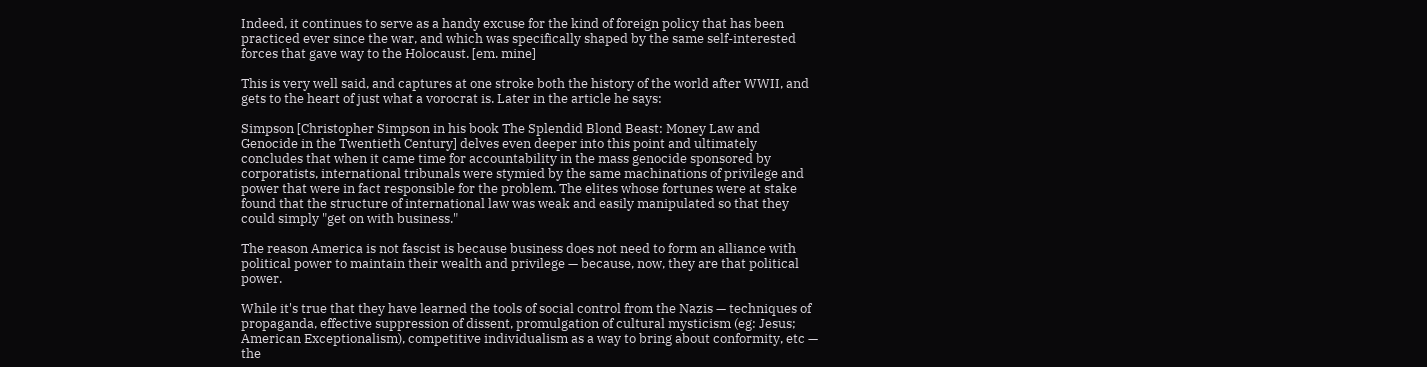Indeed, it continues to serve as a handy excuse for the kind of foreign policy that has been practiced ever since the war, and which was specifically shaped by the same self-interested forces that gave way to the Holocaust. [em. mine]

This is very well said, and captures at one stroke both the history of the world after WWII, and gets to the heart of just what a vorocrat is. Later in the article he says:

Simpson [Christopher Simpson in his book The Splendid Blond Beast: Money Law and Genocide in the Twentieth Century] delves even deeper into this point and ultimately concludes that when it came time for accountability in the mass genocide sponsored by corporatists, international tribunals were stymied by the same machinations of privilege and power that were in fact responsible for the problem. The elites whose fortunes were at stake found that the structure of international law was weak and easily manipulated so that they could simply "get on with business."

The reason America is not fascist is because business does not need to form an alliance with political power to maintain their wealth and privilege — because, now, they are that political power.

While it's true that they have learned the tools of social control from the Nazis — techniques of propaganda, effective suppression of dissent, promulgation of cultural mysticism (eg: Jesus; American Exceptionalism), competitive individualism as a way to bring about conformity, etc — the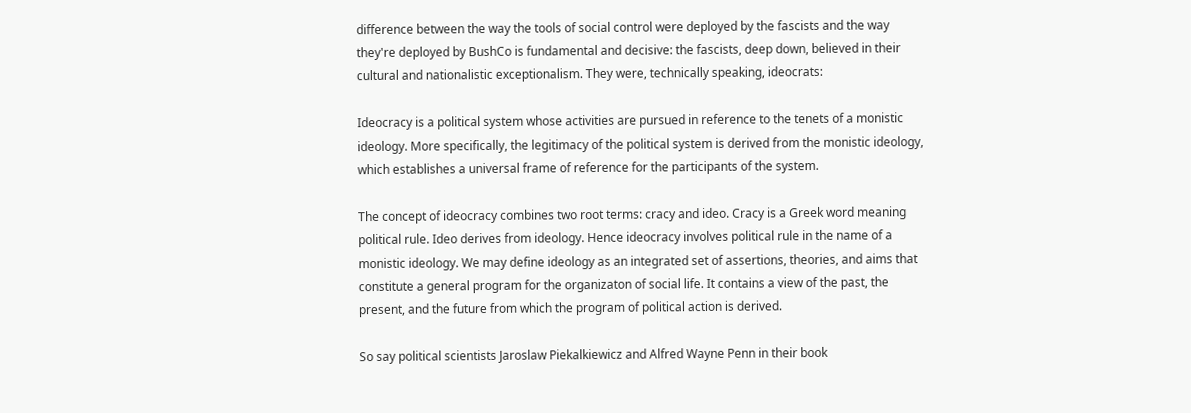difference between the way the tools of social control were deployed by the fascists and the way they're deployed by BushCo is fundamental and decisive: the fascists, deep down, believed in their cultural and nationalistic exceptionalism. They were, technically speaking, ideocrats:

Ideocracy is a political system whose activities are pursued in reference to the tenets of a monistic ideology. More specifically, the legitimacy of the political system is derived from the monistic ideology, which establishes a universal frame of reference for the participants of the system.

The concept of ideocracy combines two root terms: cracy and ideo. Cracy is a Greek word meaning political rule. Ideo derives from ideology. Hence ideocracy involves political rule in the name of a monistic ideology. We may define ideology as an integrated set of assertions, theories, and aims that constitute a general program for the organizaton of social life. It contains a view of the past, the present, and the future from which the program of political action is derived.

So say political scientists Jaroslaw Piekalkiewicz and Alfred Wayne Penn in their book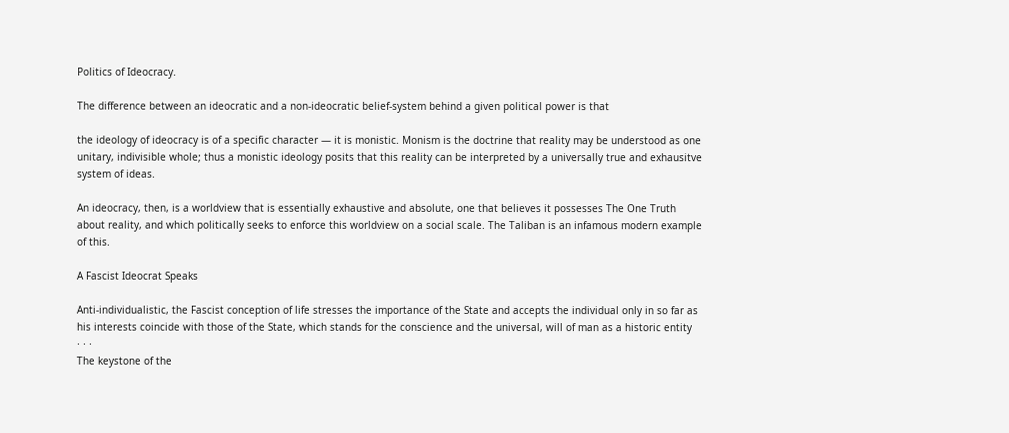Politics of Ideocracy.

The difference between an ideocratic and a non-ideocratic belief-system behind a given political power is that

the ideology of ideocracy is of a specific character — it is monistic. Monism is the doctrine that reality may be understood as one unitary, indivisible whole; thus a monistic ideology posits that this reality can be interpreted by a universally true and exhausitve system of ideas.

An ideocracy, then, is a worldview that is essentially exhaustive and absolute, one that believes it possesses The One Truth about reality, and which politically seeks to enforce this worldview on a social scale. The Taliban is an infamous modern example of this.

A Fascist Ideocrat Speaks

Anti-individualistic, the Fascist conception of life stresses the importance of the State and accepts the individual only in so far as his interests coincide with those of the State, which stands for the conscience and the universal, will of man as a historic entity
⋅ ⋅ ⋅
The keystone of the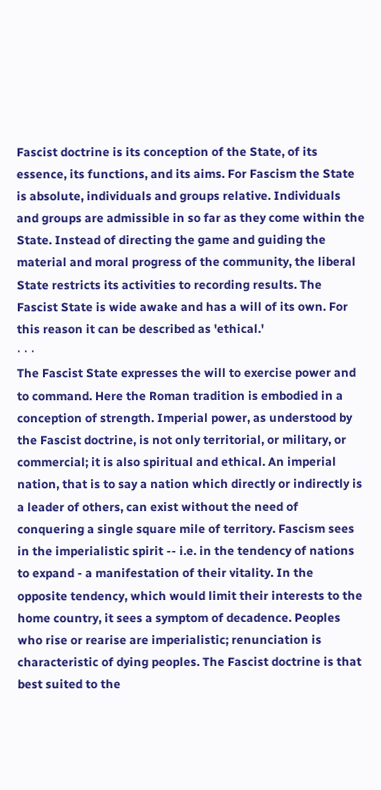Fascist doctrine is its conception of the State, of its essence, its functions, and its aims. For Fascism the State is absolute, individuals and groups relative. Individuals and groups are admissible in so far as they come within the State. Instead of directing the game and guiding the material and moral progress of the community, the liberal State restricts its activities to recording results. The Fascist State is wide awake and has a will of its own. For this reason it can be described as 'ethical.'
⋅ ⋅ ⋅
The Fascist State expresses the will to exercise power and to command. Here the Roman tradition is embodied in a conception of strength. Imperial power, as understood by the Fascist doctrine, is not only territorial, or military, or commercial; it is also spiritual and ethical. An imperial nation, that is to say a nation which directly or indirectly is a leader of others, can exist without the need of conquering a single square mile of territory. Fascism sees in the imperialistic spirit -- i.e. in the tendency of nations to expand - a manifestation of their vitality. In the opposite tendency, which would limit their interests to the home country, it sees a symptom of decadence. Peoples who rise or rearise are imperialistic; renunciation is characteristic of dying peoples. The Fascist doctrine is that best suited to the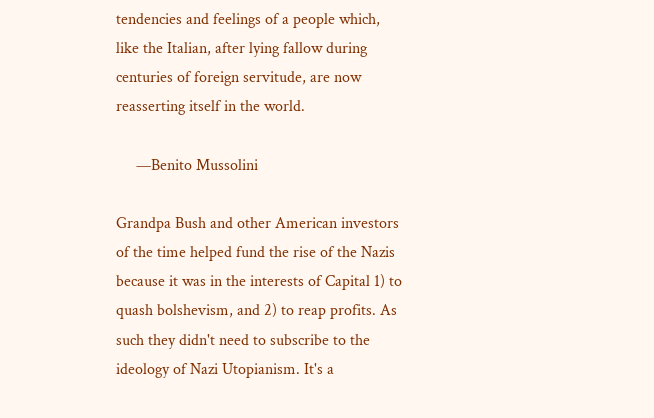tendencies and feelings of a people which, like the Italian, after lying fallow during centuries of foreign servitude, are now reasserting itself in the world.

     —Benito Mussolini

Grandpa Bush and other American investors of the time helped fund the rise of the Nazis because it was in the interests of Capital 1) to quash bolshevism, and 2) to reap profits. As such they didn't need to subscribe to the ideology of Nazi Utopianism. It's a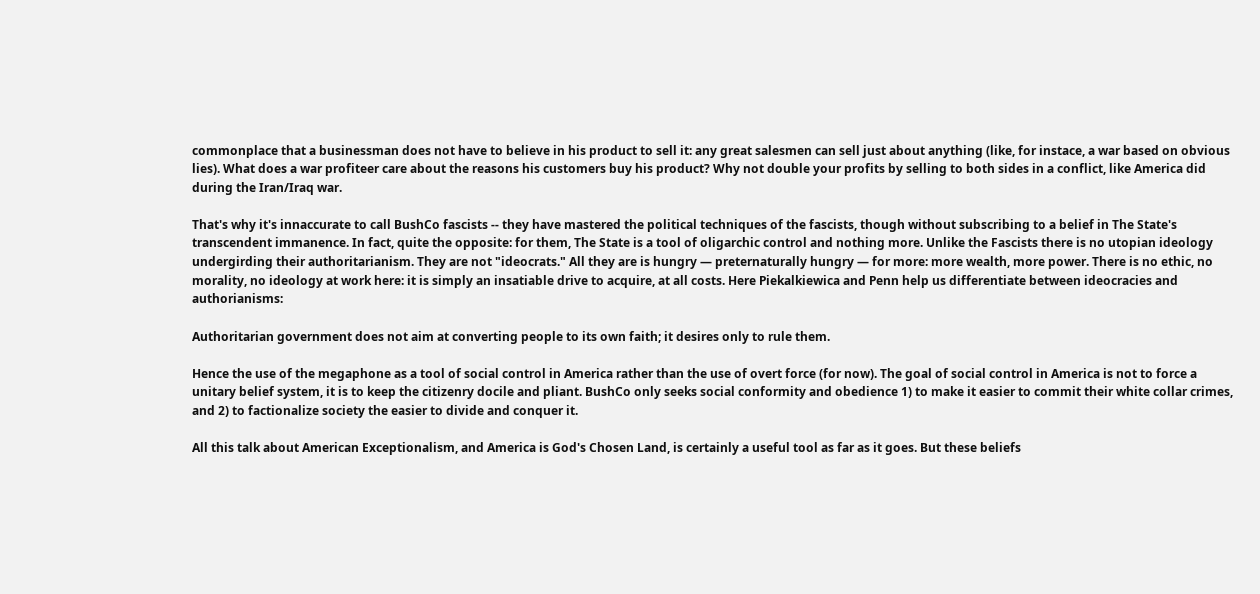commonplace that a businessman does not have to believe in his product to sell it: any great salesmen can sell just about anything (like, for instace, a war based on obvious lies). What does a war profiteer care about the reasons his customers buy his product? Why not double your profits by selling to both sides in a conflict, like America did during the Iran/Iraq war.

That's why it's innaccurate to call BushCo fascists -- they have mastered the political techniques of the fascists, though without subscribing to a belief in The State's transcendent immanence. In fact, quite the opposite: for them, The State is a tool of oligarchic control and nothing more. Unlike the Fascists there is no utopian ideology undergirding their authoritarianism. They are not "ideocrats." All they are is hungry — preternaturally hungry — for more: more wealth, more power. There is no ethic, no morality, no ideology at work here: it is simply an insatiable drive to acquire, at all costs. Here Piekalkiewica and Penn help us differentiate between ideocracies and authorianisms:

Authoritarian government does not aim at converting people to its own faith; it desires only to rule them.

Hence the use of the megaphone as a tool of social control in America rather than the use of overt force (for now). The goal of social control in America is not to force a unitary belief system, it is to keep the citizenry docile and pliant. BushCo only seeks social conformity and obedience 1) to make it easier to commit their white collar crimes, and 2) to factionalize society the easier to divide and conquer it.

All this talk about American Exceptionalism, and America is God's Chosen Land, is certainly a useful tool as far as it goes. But these beliefs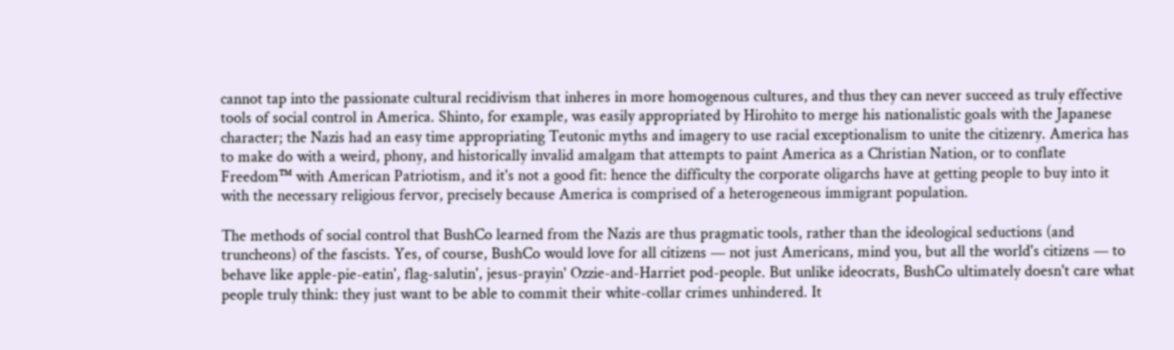cannot tap into the passionate cultural recidivism that inheres in more homogenous cultures, and thus they can never succeed as truly effective tools of social control in America. Shinto, for example, was easily appropriated by Hirohito to merge his nationalistic goals with the Japanese character; the Nazis had an easy time appropriating Teutonic myths and imagery to use racial exceptionalism to unite the citizenry. America has to make do with a weird, phony, and historically invalid amalgam that attempts to paint America as a Christian Nation, or to conflate Freedom™ with American Patriotism, and it's not a good fit: hence the difficulty the corporate oligarchs have at getting people to buy into it with the necessary religious fervor, precisely because America is comprised of a heterogeneous immigrant population.

The methods of social control that BushCo learned from the Nazis are thus pragmatic tools, rather than the ideological seductions (and truncheons) of the fascists. Yes, of course, BushCo would love for all citizens — not just Americans, mind you, but all the world's citizens — to behave like apple-pie-eatin', flag-salutin', jesus-prayin' Ozzie-and-Harriet pod-people. But unlike ideocrats, BushCo ultimately doesn't care what people truly think: they just want to be able to commit their white-collar crimes unhindered. It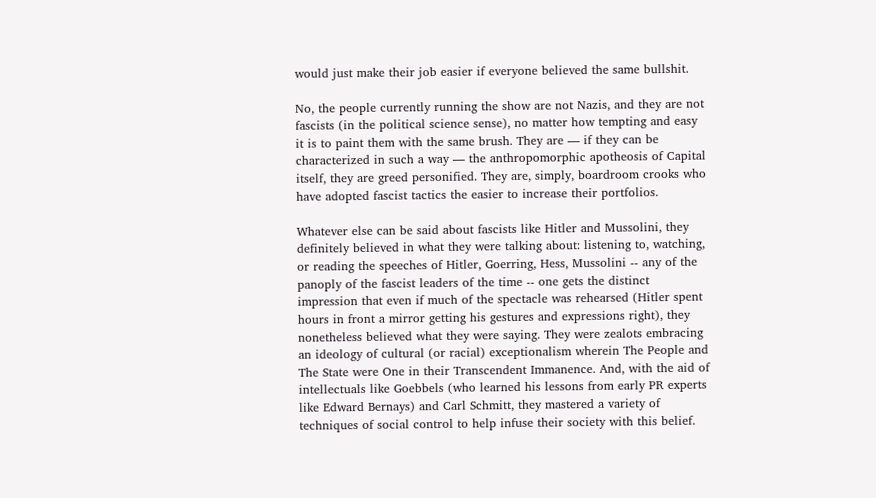would just make their job easier if everyone believed the same bullshit.

No, the people currently running the show are not Nazis, and they are not fascists (in the political science sense), no matter how tempting and easy it is to paint them with the same brush. They are — if they can be characterized in such a way — the anthropomorphic apotheosis of Capital itself, they are greed personified. They are, simply, boardroom crooks who have adopted fascist tactics the easier to increase their portfolios.

Whatever else can be said about fascists like Hitler and Mussolini, they definitely believed in what they were talking about: listening to, watching, or reading the speeches of Hitler, Goerring, Hess, Mussolini -- any of the panoply of the fascist leaders of the time -- one gets the distinct impression that even if much of the spectacle was rehearsed (Hitler spent hours in front a mirror getting his gestures and expressions right), they nonetheless believed what they were saying. They were zealots embracing an ideology of cultural (or racial) exceptionalism wherein The People and The State were One in their Transcendent Immanence. And, with the aid of intellectuals like Goebbels (who learned his lessons from early PR experts like Edward Bernays) and Carl Schmitt, they mastered a variety of techniques of social control to help infuse their society with this belief.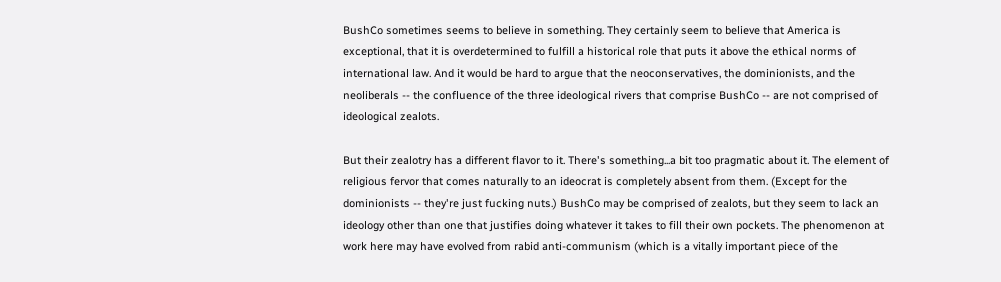BushCo sometimes seems to believe in something. They certainly seem to believe that America is exceptional, that it is overdetermined to fulfill a historical role that puts it above the ethical norms of international law. And it would be hard to argue that the neoconservatives, the dominionists, and the neoliberals -- the confluence of the three ideological rivers that comprise BushCo -- are not comprised of ideological zealots.

But their zealotry has a different flavor to it. There's something...a bit too pragmatic about it. The element of religious fervor that comes naturally to an ideocrat is completely absent from them. (Except for the dominionists -- they're just fucking nuts.) BushCo may be comprised of zealots, but they seem to lack an ideology other than one that justifies doing whatever it takes to fill their own pockets. The phenomenon at work here may have evolved from rabid anti-communism (which is a vitally important piece of the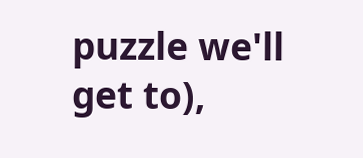puzzle we'll get to),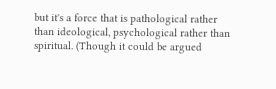but it's a force that is pathological rather than ideological, psychological rather than spiritual. (Though it could be argued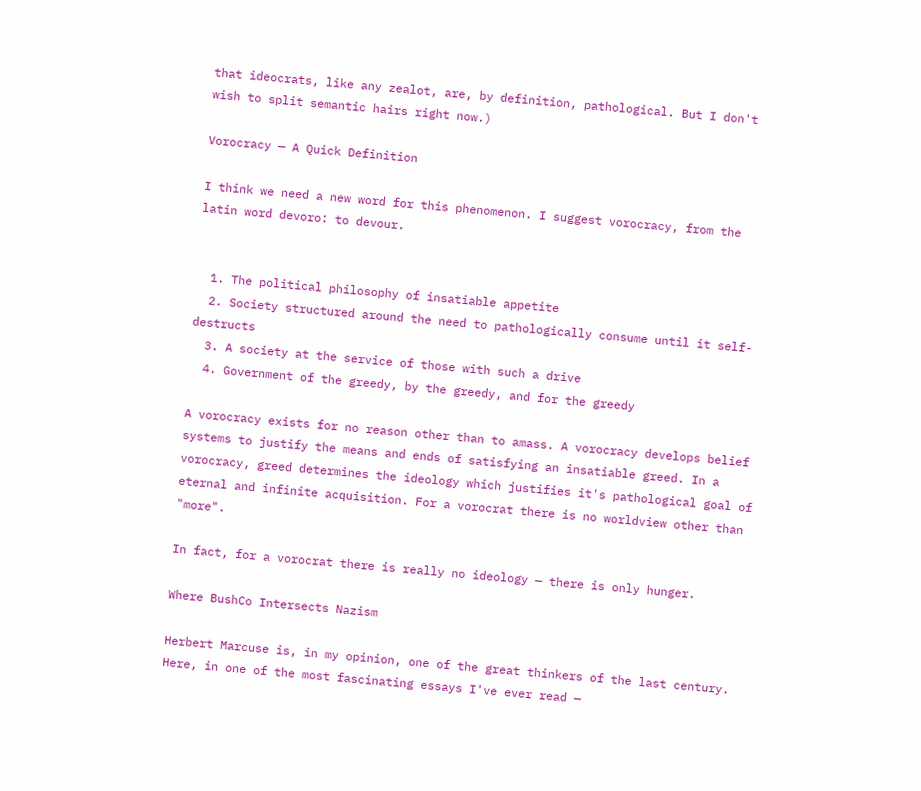that ideocrats, like any zealot, are, by definition, pathological. But I don't wish to split semantic hairs right now.)

Vorocracy — A Quick Definition

I think we need a new word for this phenomenon. I suggest vorocracy, from the latin word devoro: to devour.


  1. The political philosophy of insatiable appetite
  2. Society structured around the need to pathologically consume until it self-destructs
  3. A society at the service of those with such a drive
  4. Government of the greedy, by the greedy, and for the greedy

A vorocracy exists for no reason other than to amass. A vorocracy develops belief systems to justify the means and ends of satisfying an insatiable greed. In a vorocracy, greed determines the ideology which justifies it's pathological goal of eternal and infinite acquisition. For a vorocrat there is no worldview other than "more".

In fact, for a vorocrat there is really no ideology — there is only hunger.

Where BushCo Intersects Nazism

Herbert Marcuse is, in my opinion, one of the great thinkers of the last century. Here, in one of the most fascinating essays I've ever read —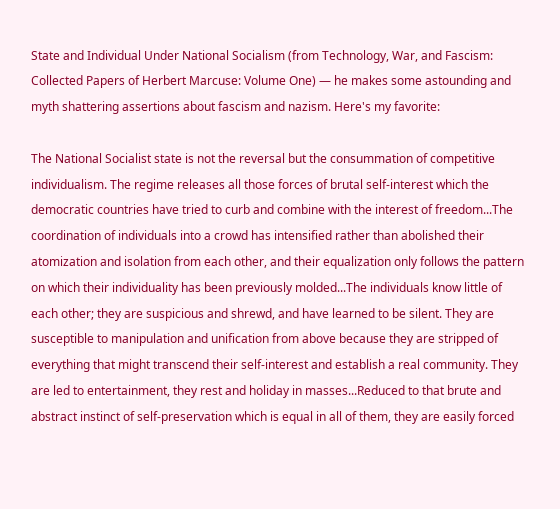State and Individual Under National Socialism (from Technology, War, and Fascism: Collected Papers of Herbert Marcuse: Volume One) — he makes some astounding and myth shattering assertions about fascism and nazism. Here's my favorite:

The National Socialist state is not the reversal but the consummation of competitive individualism. The regime releases all those forces of brutal self-interest which the democratic countries have tried to curb and combine with the interest of freedom...The coordination of individuals into a crowd has intensified rather than abolished their atomization and isolation from each other, and their equalization only follows the pattern on which their individuality has been previously molded...The individuals know little of each other; they are suspicious and shrewd, and have learned to be silent. They are susceptible to manipulation and unification from above because they are stripped of everything that might transcend their self-interest and establish a real community. They are led to entertainment, they rest and holiday in masses...Reduced to that brute and abstract instinct of self-preservation which is equal in all of them, they are easily forced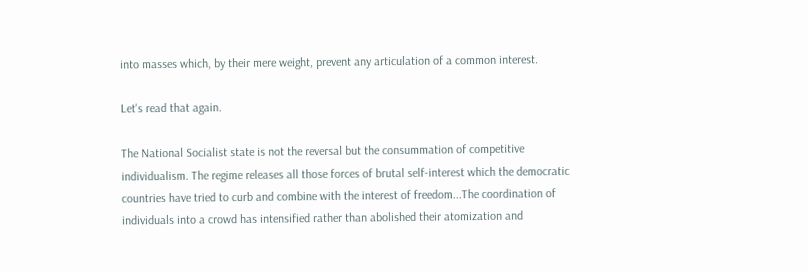into masses which, by their mere weight, prevent any articulation of a common interest.

Let's read that again.

The National Socialist state is not the reversal but the consummation of competitive individualism. The regime releases all those forces of brutal self-interest which the democratic countries have tried to curb and combine with the interest of freedom...The coordination of individuals into a crowd has intensified rather than abolished their atomization and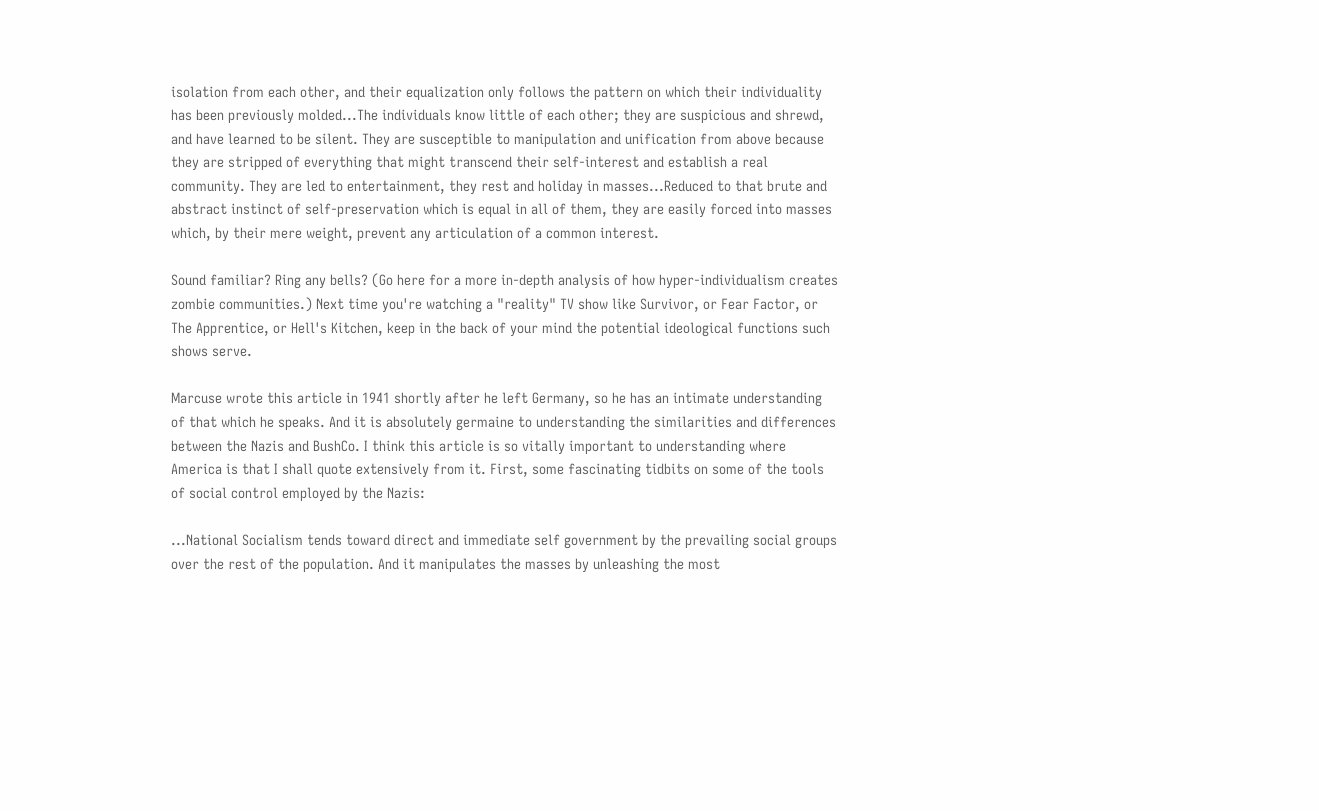isolation from each other, and their equalization only follows the pattern on which their individuality has been previously molded...The individuals know little of each other; they are suspicious and shrewd, and have learned to be silent. They are susceptible to manipulation and unification from above because they are stripped of everything that might transcend their self-interest and establish a real community. They are led to entertainment, they rest and holiday in masses...Reduced to that brute and abstract instinct of self-preservation which is equal in all of them, they are easily forced into masses which, by their mere weight, prevent any articulation of a common interest.

Sound familiar? Ring any bells? (Go here for a more in-depth analysis of how hyper-individualism creates zombie communities.) Next time you're watching a "reality" TV show like Survivor, or Fear Factor, or The Apprentice, or Hell's Kitchen, keep in the back of your mind the potential ideological functions such shows serve.

Marcuse wrote this article in 1941 shortly after he left Germany, so he has an intimate understanding of that which he speaks. And it is absolutely germaine to understanding the similarities and differences between the Nazis and BushCo. I think this article is so vitally important to understanding where America is that I shall quote extensively from it. First, some fascinating tidbits on some of the tools of social control employed by the Nazis:

...National Socialism tends toward direct and immediate self government by the prevailing social groups over the rest of the population. And it manipulates the masses by unleashing the most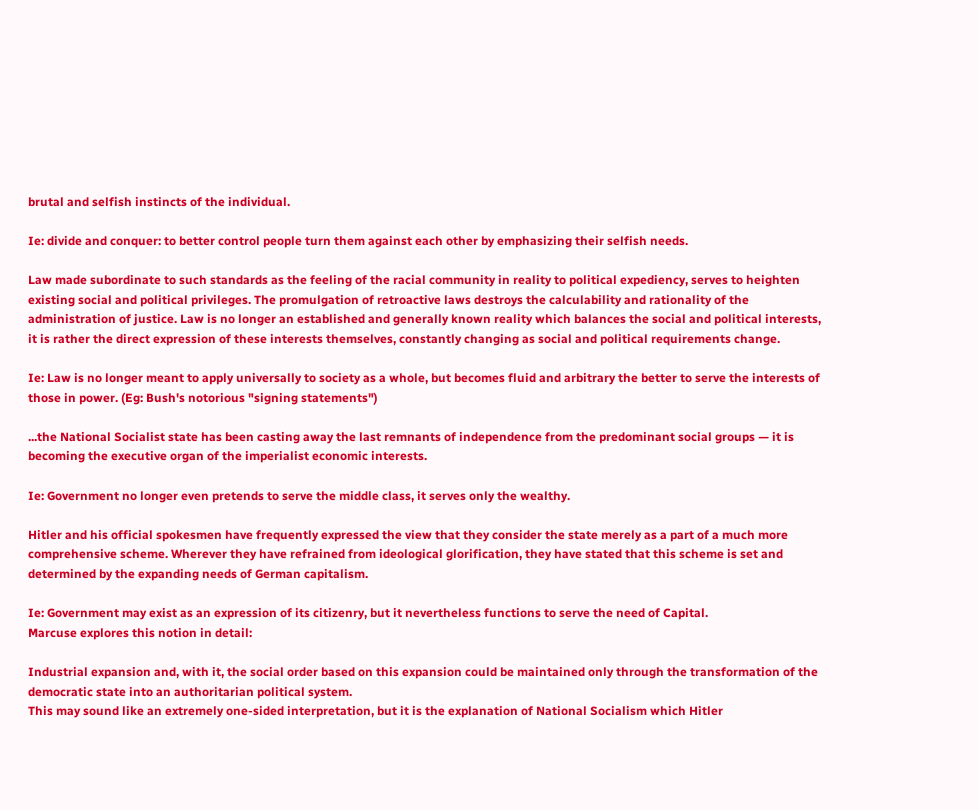brutal and selfish instincts of the individual.

Ie: divide and conquer: to better control people turn them against each other by emphasizing their selfish needs.

Law made subordinate to such standards as the feeling of the racial community in reality to political expediency, serves to heighten existing social and political privileges. The promulgation of retroactive laws destroys the calculability and rationality of the administration of justice. Law is no longer an established and generally known reality which balances the social and political interests, it is rather the direct expression of these interests themselves, constantly changing as social and political requirements change.

Ie: Law is no longer meant to apply universally to society as a whole, but becomes fluid and arbitrary the better to serve the interests of those in power. (Eg: Bush's notorious "signing statements")

...the National Socialist state has been casting away the last remnants of independence from the predominant social groups — it is becoming the executive organ of the imperialist economic interests.

Ie: Government no longer even pretends to serve the middle class, it serves only the wealthy.

Hitler and his official spokesmen have frequently expressed the view that they consider the state merely as a part of a much more comprehensive scheme. Wherever they have refrained from ideological glorification, they have stated that this scheme is set and determined by the expanding needs of German capitalism.

Ie: Government may exist as an expression of its citizenry, but it nevertheless functions to serve the need of Capital.
Marcuse explores this notion in detail:

Industrial expansion and, with it, the social order based on this expansion could be maintained only through the transformation of the democratic state into an authoritarian political system.
This may sound like an extremely one-sided interpretation, but it is the explanation of National Socialism which Hitler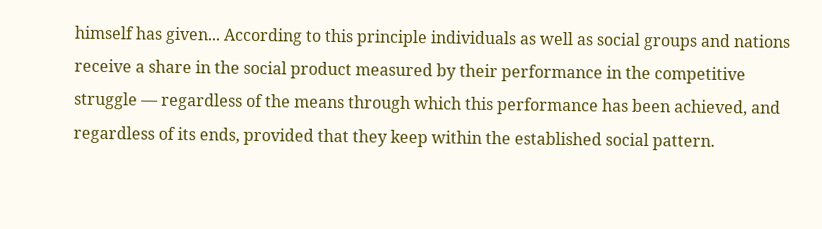himself has given... According to this principle individuals as well as social groups and nations receive a share in the social product measured by their performance in the competitive struggle — regardless of the means through which this performance has been achieved, and regardless of its ends, provided that they keep within the established social pattern.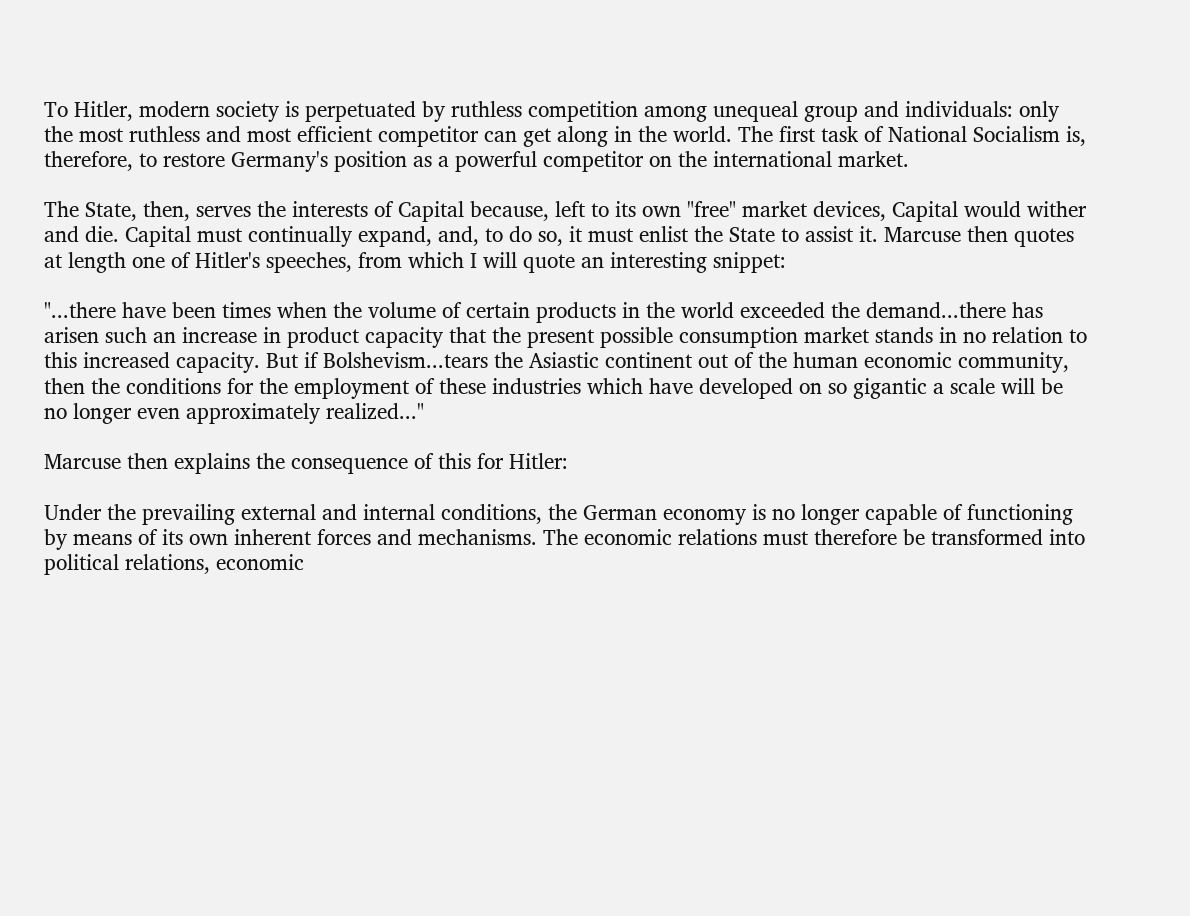To Hitler, modern society is perpetuated by ruthless competition among unequeal group and individuals: only the most ruthless and most efficient competitor can get along in the world. The first task of National Socialism is, therefore, to restore Germany's position as a powerful competitor on the international market.

The State, then, serves the interests of Capital because, left to its own "free" market devices, Capital would wither and die. Capital must continually expand, and, to do so, it must enlist the State to assist it. Marcuse then quotes at length one of Hitler's speeches, from which I will quote an interesting snippet:

"...there have been times when the volume of certain products in the world exceeded the demand...there has arisen such an increase in product capacity that the present possible consumption market stands in no relation to this increased capacity. But if Bolshevism...tears the Asiastic continent out of the human economic community, then the conditions for the employment of these industries which have developed on so gigantic a scale will be no longer even approximately realized..."

Marcuse then explains the consequence of this for Hitler:

Under the prevailing external and internal conditions, the German economy is no longer capable of functioning by means of its own inherent forces and mechanisms. The economic relations must therefore be transformed into political relations, economic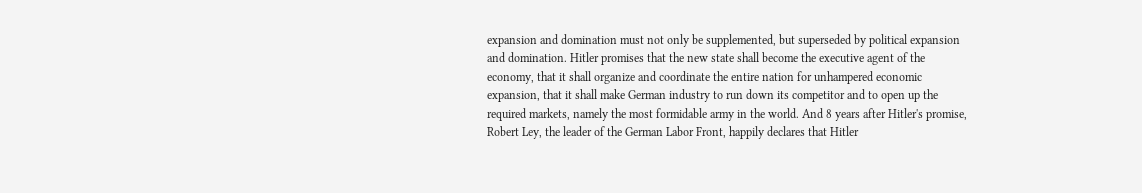expansion and domination must not only be supplemented, but superseded by political expansion and domination. Hitler promises that the new state shall become the executive agent of the economy, that it shall organize and coordinate the entire nation for unhampered economic expansion, that it shall make German industry to run down its competitor and to open up the required markets, namely the most formidable army in the world. And 8 years after Hitler's promise, Robert Ley, the leader of the German Labor Front, happily declares that Hitler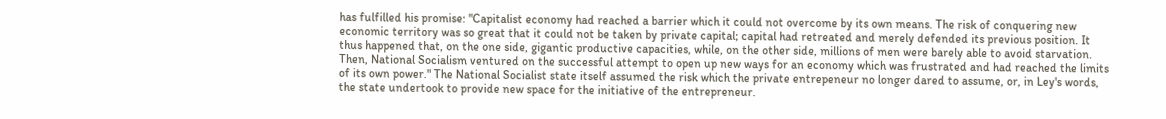has fulfilled his promise: "Capitalist economy had reached a barrier which it could not overcome by its own means. The risk of conquering new economic territory was so great that it could not be taken by private capital; capital had retreated and merely defended its previous position. It thus happened that, on the one side, gigantic productive capacities, while, on the other side, millions of men were barely able to avoid starvation. Then, National Socialism ventured on the successful attempt to open up new ways for an economy which was frustrated and had reached the limits of its own power." The National Socialist state itself assumed the risk which the private entrepeneur no longer dared to assume, or, in Ley's words, the state undertook to provide new space for the initiative of the entrepreneur.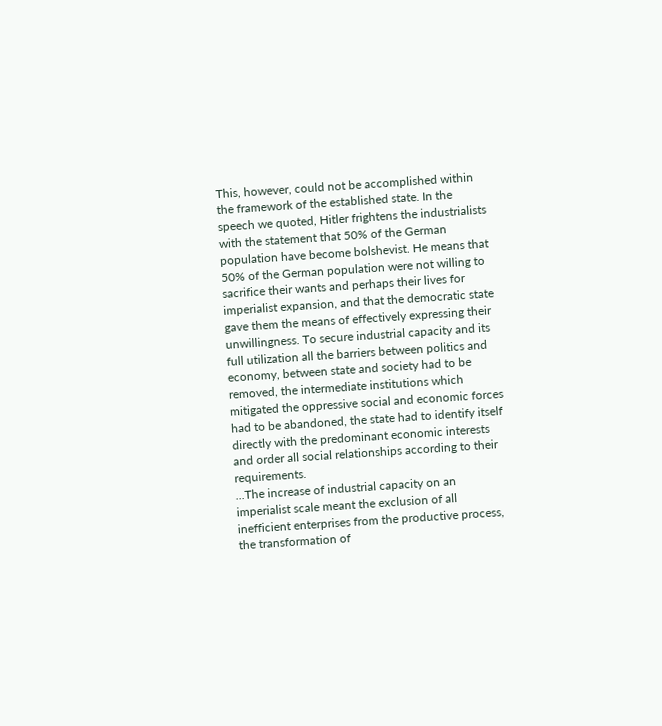This, however, could not be accomplished within the framework of the established state. In the speech we quoted, Hitler frightens the industrialists with the statement that 50% of the German population have become bolshevist. He means that 50% of the German population were not willing to sacrifice their wants and perhaps their lives for imperialist expansion, and that the democratic state gave them the means of effectively expressing their unwillingness. To secure industrial capacity and its full utilization all the barriers between politics and economy, between state and society had to be removed, the intermediate institutions which mitigated the oppressive social and economic forces had to be abandoned, the state had to identify itself directly with the predominant economic interests and order all social relationships according to their requirements.
...The increase of industrial capacity on an imperialist scale meant the exclusion of all inefficient enterprises from the productive process, the transformation of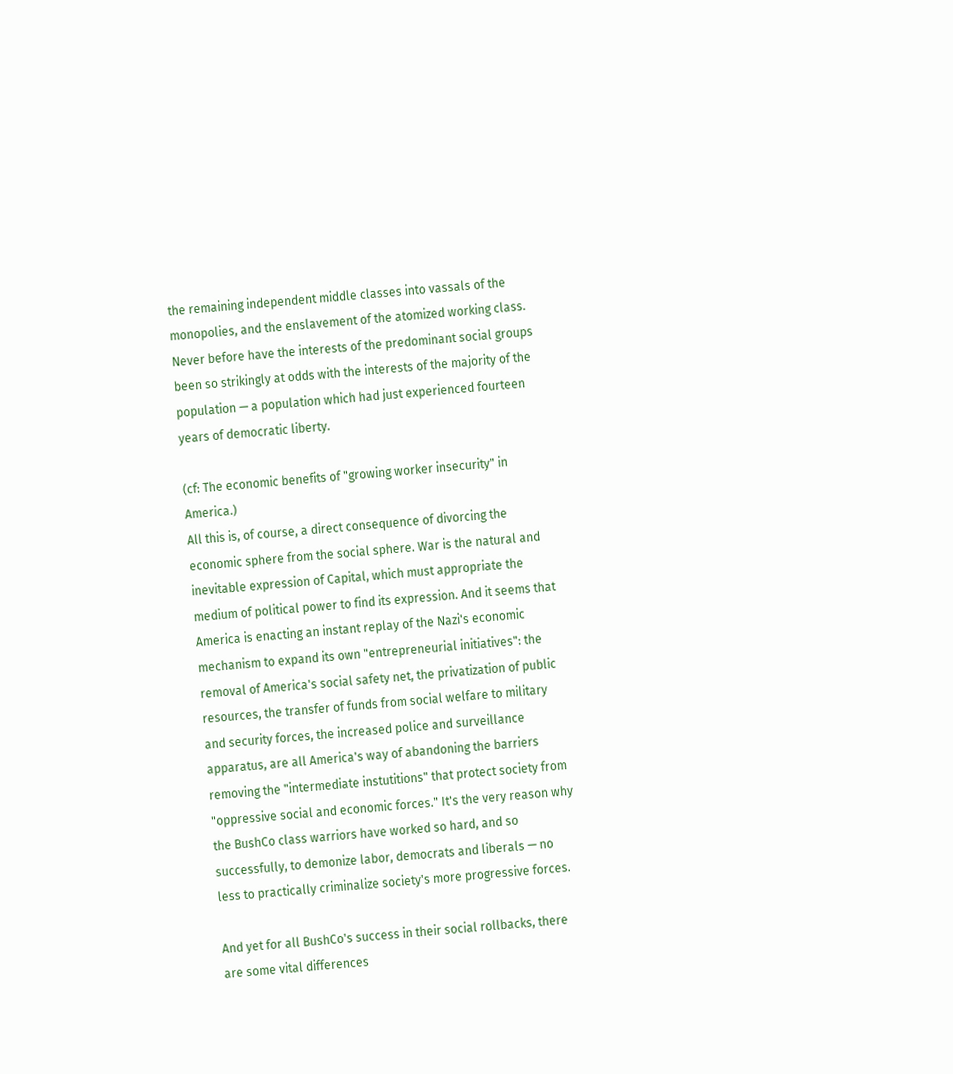the remaining independent middle classes into vassals of the monopolies, and the enslavement of the atomized working class. Never before have the interests of the predominant social groups been so strikingly at odds with the interests of the majority of the population — a population which had just experienced fourteen years of democratic liberty.

(cf: The economic benefits of "growing worker insecurity" in America.)
All this is, of course, a direct consequence of divorcing the economic sphere from the social sphere. War is the natural and inevitable expression of Capital, which must appropriate the medium of political power to find its expression. And it seems that America is enacting an instant replay of the Nazi's economic mechanism to expand its own "entrepreneurial initiatives": the removal of America's social safety net, the privatization of public resources, the transfer of funds from social welfare to military and security forces, the increased police and surveillance apparatus, are all America's way of abandoning the barriers removing the "intermediate instutitions" that protect society from "oppressive social and economic forces." It's the very reason why the BushCo class warriors have worked so hard, and so successfully, to demonize labor, democrats and liberals — no less to practically criminalize society's more progressive forces.

And yet for all BushCo's success in their social rollbacks, there are some vital differences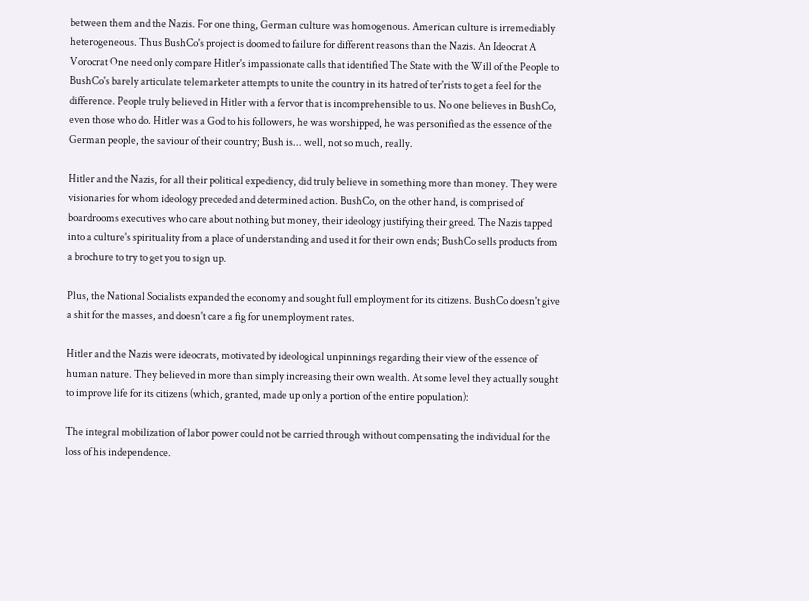between them and the Nazis. For one thing, German culture was homogenous. American culture is irremediably heterogeneous. Thus BushCo's project is doomed to failure for different reasons than the Nazis. An Ideocrat A Vorocrat One need only compare Hitler's impassionate calls that identified The State with the Will of the People to BushCo's barely articulate telemarketer attempts to unite the country in its hatred of ter'rists to get a feel for the difference. People truly believed in Hitler with a fervor that is incomprehensible to us. No one believes in BushCo, even those who do. Hitler was a God to his followers, he was worshipped, he was personified as the essence of the German people, the saviour of their country; Bush is... well, not so much, really.

Hitler and the Nazis, for all their political expediency, did truly believe in something more than money. They were visionaries for whom ideology preceded and determined action. BushCo, on the other hand, is comprised of boardrooms executives who care about nothing but money, their ideology justifying their greed. The Nazis tapped into a culture's spirituality from a place of understanding and used it for their own ends; BushCo sells products from a brochure to try to get you to sign up.

Plus, the National Socialists expanded the economy and sought full employment for its citizens. BushCo doesn't give a shit for the masses, and doesn't care a fig for unemployment rates.

Hitler and the Nazis were ideocrats, motivated by ideological unpinnings regarding their view of the essence of human nature. They believed in more than simply increasing their own wealth. At some level they actually sought to improve life for its citizens (which, granted, made up only a portion of the entire population):

The integral mobilization of labor power could not be carried through without compensating the individual for the loss of his independence.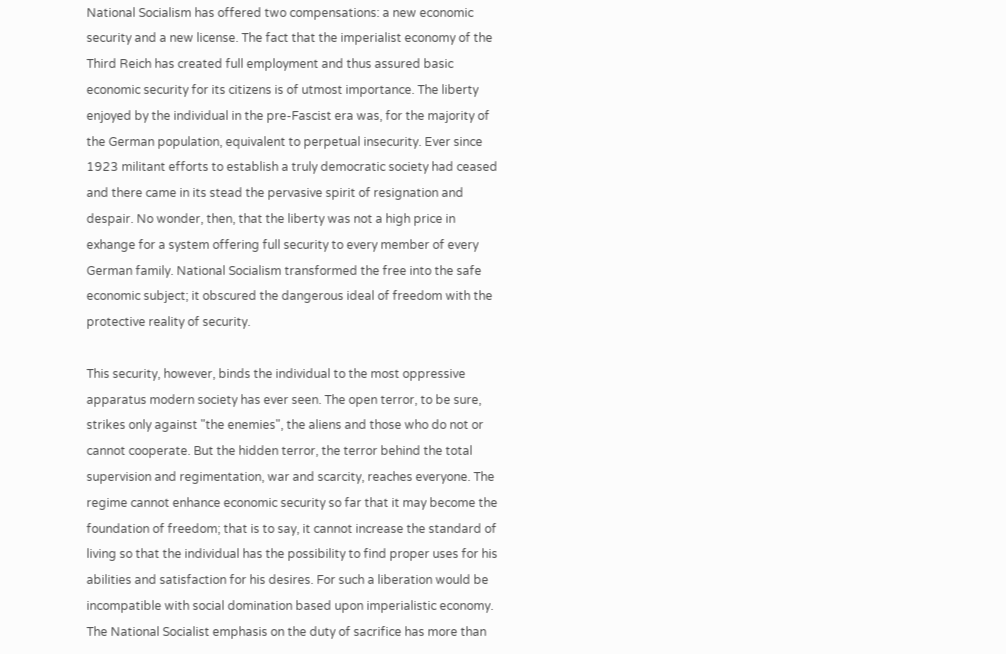National Socialism has offered two compensations: a new economic security and a new license. The fact that the imperialist economy of the Third Reich has created full employment and thus assured basic economic security for its citizens is of utmost importance. The liberty enjoyed by the individual in the pre-Fascist era was, for the majority of the German population, equivalent to perpetual insecurity. Ever since 1923 militant efforts to establish a truly democratic society had ceased and there came in its stead the pervasive spirit of resignation and despair. No wonder, then, that the liberty was not a high price in exhange for a system offering full security to every member of every German family. National Socialism transformed the free into the safe economic subject; it obscured the dangerous ideal of freedom with the protective reality of security.

This security, however, binds the individual to the most oppressive apparatus modern society has ever seen. The open terror, to be sure, strikes only against "the enemies", the aliens and those who do not or cannot cooperate. But the hidden terror, the terror behind the total supervision and regimentation, war and scarcity, reaches everyone. The regime cannot enhance economic security so far that it may become the foundation of freedom; that is to say, it cannot increase the standard of living so that the individual has the possibility to find proper uses for his abilities and satisfaction for his desires. For such a liberation would be incompatible with social domination based upon imperialistic economy. The National Socialist emphasis on the duty of sacrifice has more than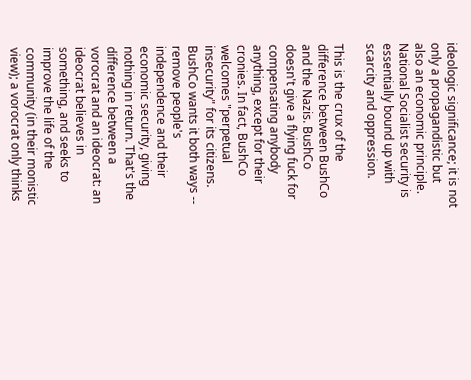ideologic significance; it is not only a propagandistic but also an economic principle. National Socialist security is essentially bound up with scarcity and oppression.

This is the crux of the difference between BushCo and the Nazis. BushCo doesn't give a flying fuck for compensating anybody anything, except for their cronies. In fact, BushCo welcomes "perpetual insecurity" for its citizens. BushCo wants it both ways -- remove people's independence and their economic security, giving nothing in return. That's the difference between a vorocrat and an ideocrat: an ideocrat believes in something, and seeks to improve the life of the community (in their monistic view); a vorocrat only thinks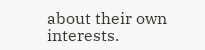about their own interests.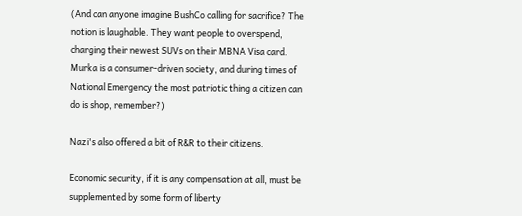(And can anyone imagine BushCo calling for sacrifice? The notion is laughable. They want people to overspend, charging their newest SUVs on their MBNA Visa card. Murka is a consumer-driven society, and during times of National Emergency the most patriotic thing a citizen can do is shop, remember?)

Nazi's also offered a bit of R&R to their citizens.

Economic security, if it is any compensation at all, must be supplemented by some form of liberty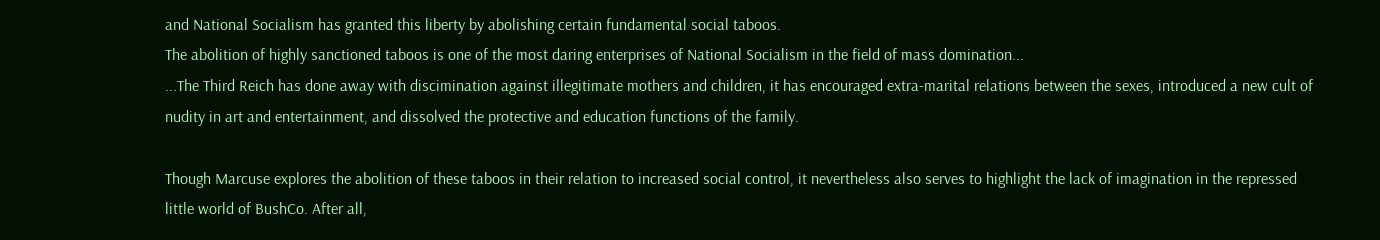and National Socialism has granted this liberty by abolishing certain fundamental social taboos.
The abolition of highly sanctioned taboos is one of the most daring enterprises of National Socialism in the field of mass domination...
...The Third Reich has done away with discimination against illegitimate mothers and children, it has encouraged extra-marital relations between the sexes, introduced a new cult of nudity in art and entertainment, and dissolved the protective and education functions of the family.

Though Marcuse explores the abolition of these taboos in their relation to increased social control, it nevertheless also serves to highlight the lack of imagination in the repressed little world of BushCo. After all,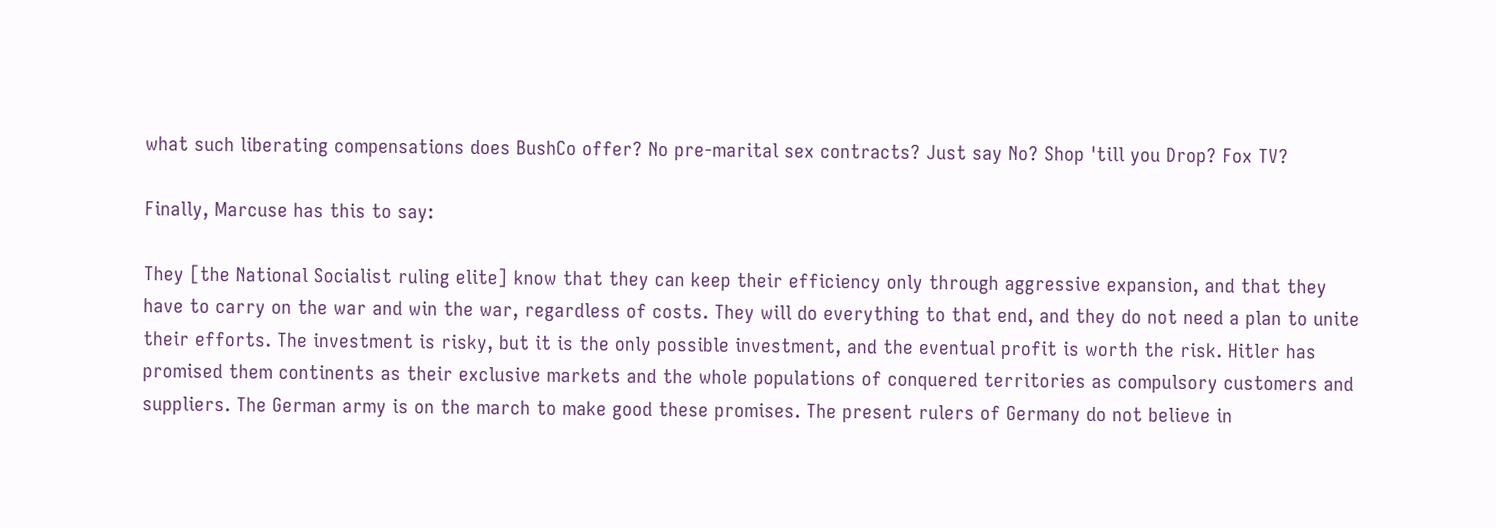what such liberating compensations does BushCo offer? No pre-marital sex contracts? Just say No? Shop 'till you Drop? Fox TV?

Finally, Marcuse has this to say:

They [the National Socialist ruling elite] know that they can keep their efficiency only through aggressive expansion, and that they have to carry on the war and win the war, regardless of costs. They will do everything to that end, and they do not need a plan to unite their efforts. The investment is risky, but it is the only possible investment, and the eventual profit is worth the risk. Hitler has promised them continents as their exclusive markets and the whole populations of conquered territories as compulsory customers and suppliers. The German army is on the march to make good these promises. The present rulers of Germany do not believe in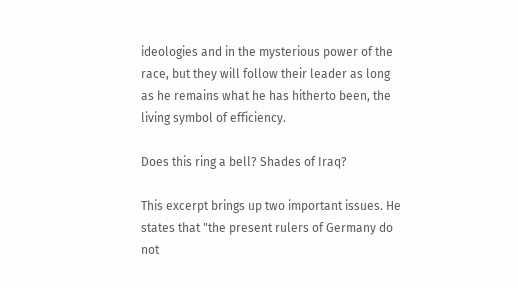ideologies and in the mysterious power of the race, but they will follow their leader as long as he remains what he has hitherto been, the living symbol of efficiency.

Does this ring a bell? Shades of Iraq?

This excerpt brings up two important issues. He states that "the present rulers of Germany do not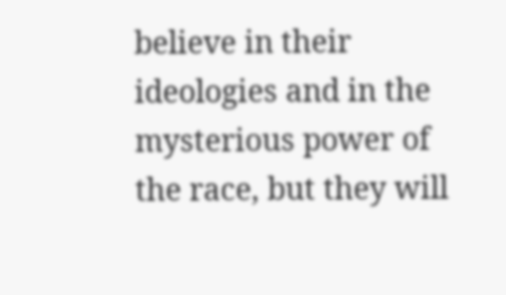believe in their ideologies and in the mysterious power of the race, but they will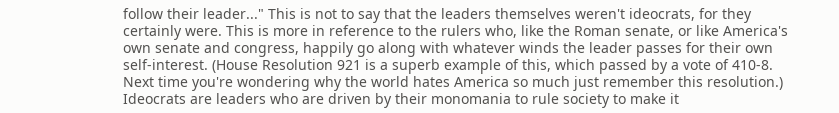follow their leader..." This is not to say that the leaders themselves weren't ideocrats, for they certainly were. This is more in reference to the rulers who, like the Roman senate, or like America's own senate and congress, happily go along with whatever winds the leader passes for their own self-interest. (House Resolution 921 is a superb example of this, which passed by a vote of 410-8. Next time you're wondering why the world hates America so much just remember this resolution.) Ideocrats are leaders who are driven by their monomania to rule society to make it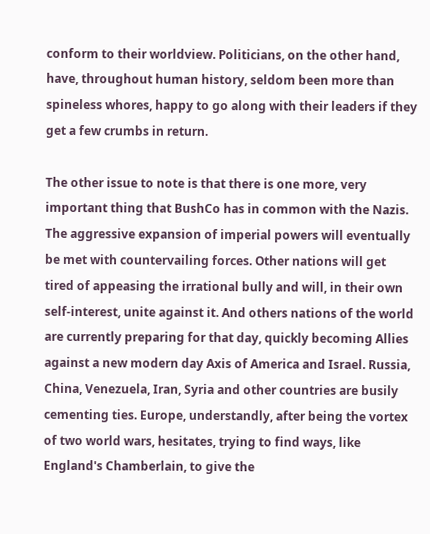conform to their worldview. Politicians, on the other hand, have, throughout human history, seldom been more than spineless whores, happy to go along with their leaders if they get a few crumbs in return.

The other issue to note is that there is one more, very important thing that BushCo has in common with the Nazis. The aggressive expansion of imperial powers will eventually be met with countervailing forces. Other nations will get tired of appeasing the irrational bully and will, in their own self-interest, unite against it. And others nations of the world are currently preparing for that day, quickly becoming Allies against a new modern day Axis of America and Israel. Russia, China, Venezuela, Iran, Syria and other countries are busily cementing ties. Europe, understandly, after being the vortex of two world wars, hesitates, trying to find ways, like England's Chamberlain, to give the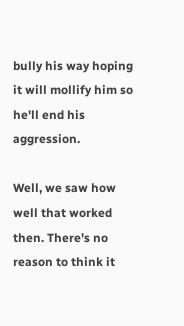bully his way hoping it will mollify him so he'll end his aggression.

Well, we saw how well that worked then. There's no reason to think it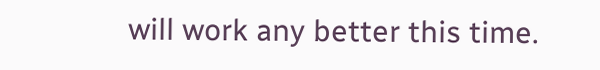will work any better this time.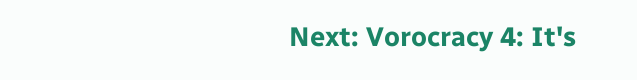Next: Vorocracy 4: It's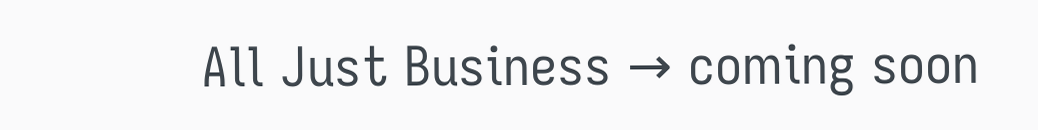All Just Business → coming soon